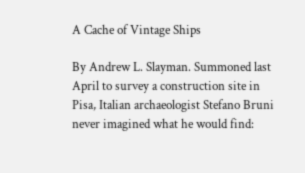A Cache of Vintage Ships

By Andrew L. Slayman. Summoned last April to survey a construction site in Pisa, Italian archaeologist Stefano Bruni never imagined what he would find: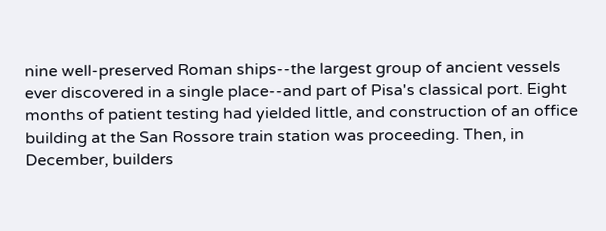nine well-preserved Roman ships--the largest group of ancient vessels ever discovered in a single place--and part of Pisa's classical port. Eight months of patient testing had yielded little, and construction of an office building at the San Rossore train station was proceeding. Then, in December, builders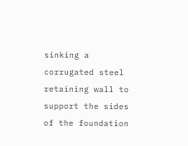sinking a corrugated steel retaining wall to support the sides of the foundation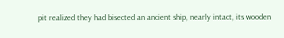pit realized they had bisected an ancient ship, nearly intact, its wooden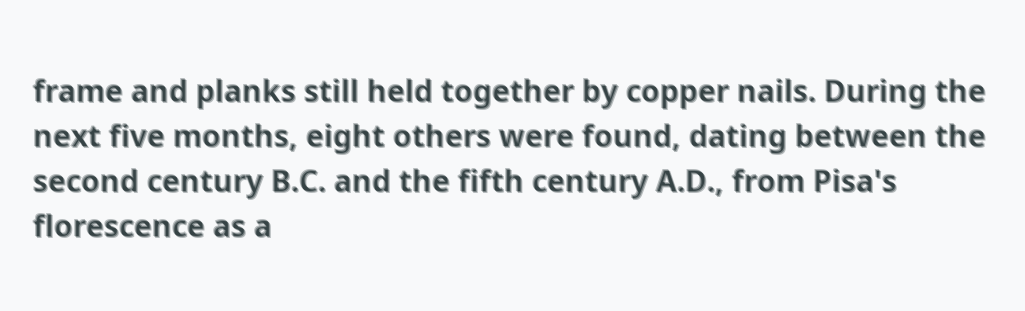frame and planks still held together by copper nails. During the next five months, eight others were found, dating between the second century B.C. and the fifth century A.D., from Pisa's florescence as a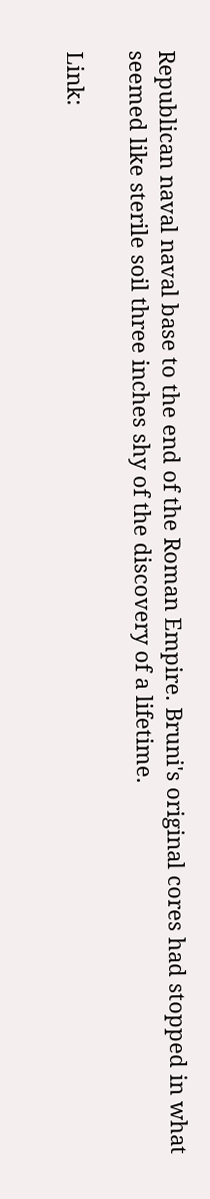Republican naval naval base to the end of the Roman Empire. Bruni's original cores had stopped in what seemed like sterile soil three inches shy of the discovery of a lifetime.

Link: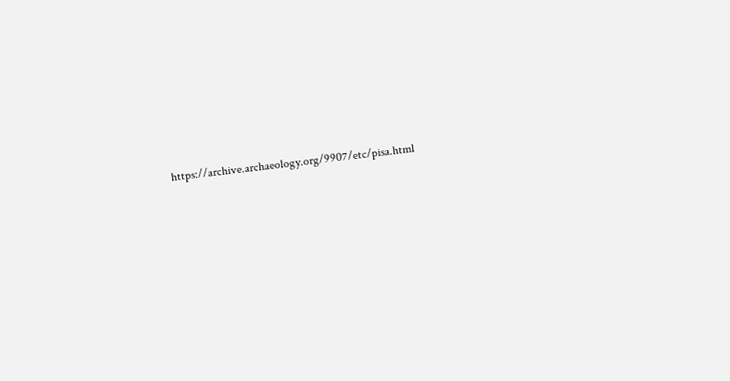https://archive.archaeology.org/9907/etc/pisa.html